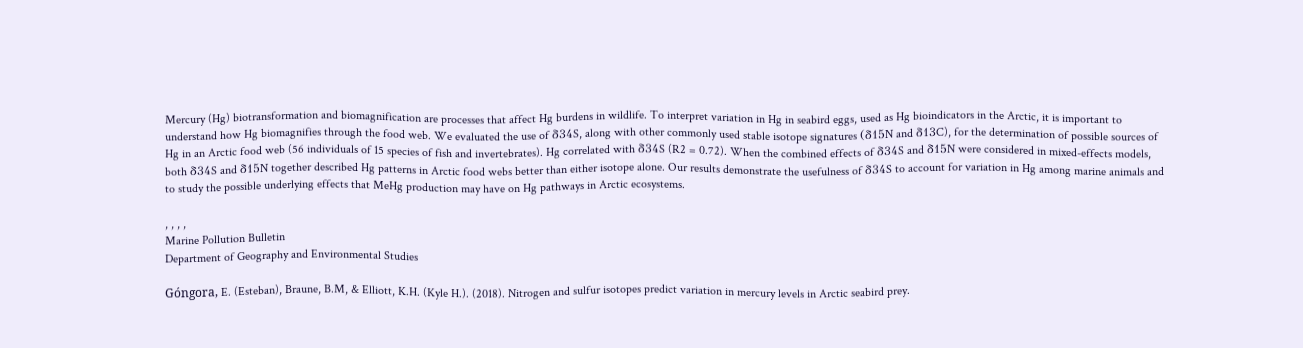Mercury (Hg) biotransformation and biomagnification are processes that affect Hg burdens in wildlife. To interpret variation in Hg in seabird eggs, used as Hg bioindicators in the Arctic, it is important to understand how Hg biomagnifies through the food web. We evaluated the use of δ34S, along with other commonly used stable isotope signatures (δ15N and δ13C), for the determination of possible sources of Hg in an Arctic food web (56 individuals of 15 species of fish and invertebrates). Hg correlated with δ34S (R2 = 0.72). When the combined effects of δ34S and δ15N were considered in mixed-effects models, both δ34S and δ15N together described Hg patterns in Arctic food webs better than either isotope alone. Our results demonstrate the usefulness of δ34S to account for variation in Hg among marine animals and to study the possible underlying effects that MeHg production may have on Hg pathways in Arctic ecosystems.

, , , ,
Marine Pollution Bulletin
Department of Geography and Environmental Studies

Góngora, E. (Esteban), Braune, B.M, & Elliott, K.H. (Kyle H.). (2018). Nitrogen and sulfur isotopes predict variation in mercury levels in Arctic seabird prey.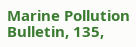Marine Pollution Bulletin, 135,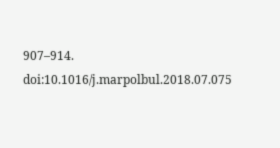907–914. doi:10.1016/j.marpolbul.2018.07.075